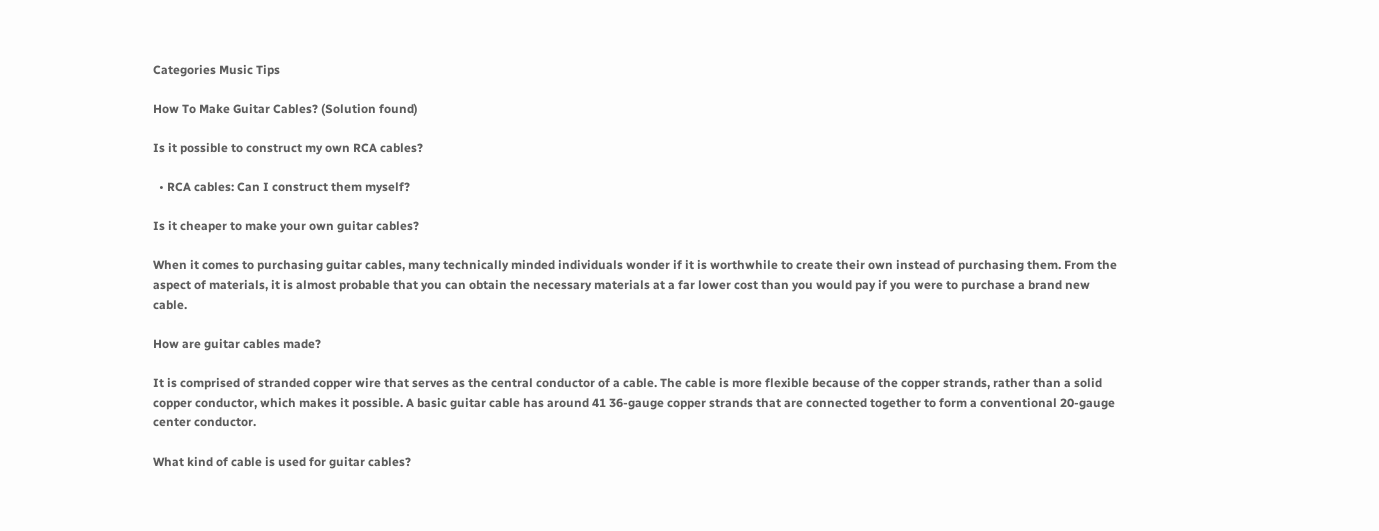Categories Music Tips

How To Make Guitar Cables? (Solution found)

Is it possible to construct my own RCA cables?

  • RCA cables: Can I construct them myself?

Is it cheaper to make your own guitar cables?

When it comes to purchasing guitar cables, many technically minded individuals wonder if it is worthwhile to create their own instead of purchasing them. From the aspect of materials, it is almost probable that you can obtain the necessary materials at a far lower cost than you would pay if you were to purchase a brand new cable.

How are guitar cables made?

It is comprised of stranded copper wire that serves as the central conductor of a cable. The cable is more flexible because of the copper strands, rather than a solid copper conductor, which makes it possible. A basic guitar cable has around 41 36-gauge copper strands that are connected together to form a conventional 20-gauge center conductor.

What kind of cable is used for guitar cables?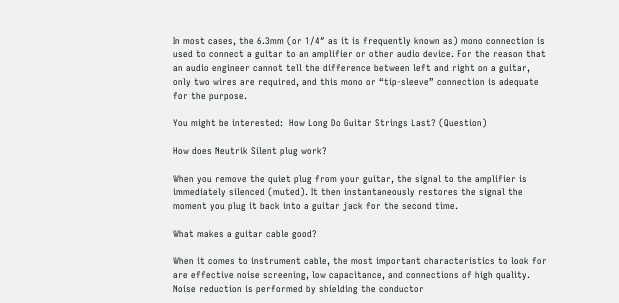In most cases, the 6.3mm (or 1/4″ as it is frequently known as) mono connection is used to connect a guitar to an amplifier or other audio device. For the reason that an audio engineer cannot tell the difference between left and right on a guitar, only two wires are required, and this mono or “tip-sleeve” connection is adequate for the purpose.

You might be interested:  How Long Do Guitar Strings Last? (Question)

How does Neutrik Silent plug work?

When you remove the quiet plug from your guitar, the signal to the amplifier is immediately silenced (muted). It then instantaneously restores the signal the moment you plug it back into a guitar jack for the second time.

What makes a guitar cable good?

When it comes to instrument cable, the most important characteristics to look for are effective noise screening, low capacitance, and connections of high quality. Noise reduction is performed by shielding the conductor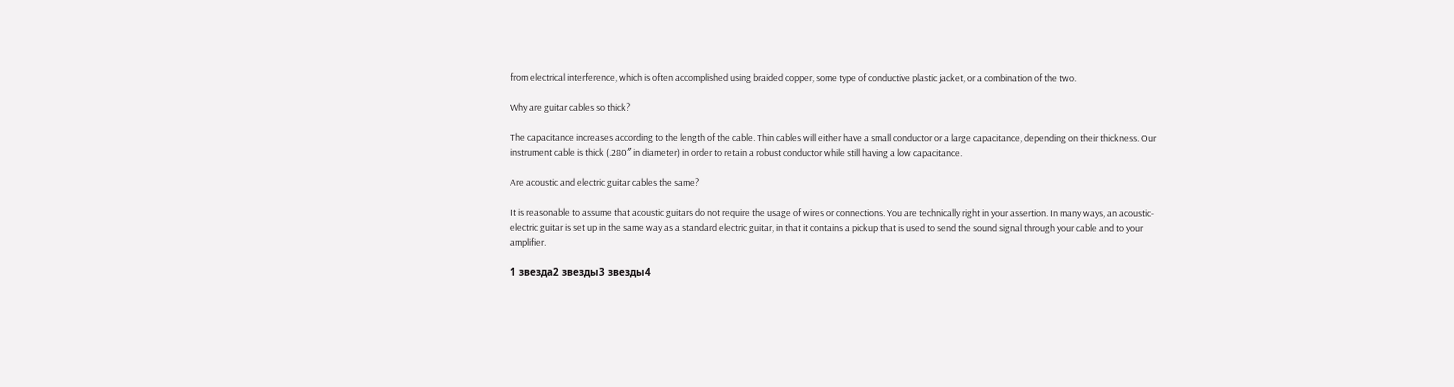from electrical interference, which is often accomplished using braided copper, some type of conductive plastic jacket, or a combination of the two.

Why are guitar cables so thick?

The capacitance increases according to the length of the cable. Thin cables will either have a small conductor or a large capacitance, depending on their thickness. Our instrument cable is thick (.280″ in diameter) in order to retain a robust conductor while still having a low capacitance.

Are acoustic and electric guitar cables the same?

It is reasonable to assume that acoustic guitars do not require the usage of wires or connections. You are technically right in your assertion. In many ways, an acoustic-electric guitar is set up in the same way as a standard electric guitar, in that it contains a pickup that is used to send the sound signal through your cable and to your amplifier.

1 звезда2 звезды3 звезды4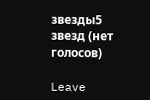звезды5 звезд (нет голосов)

Leave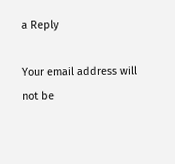a Reply

Your email address will not be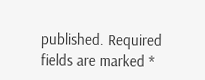published. Required fields are marked *